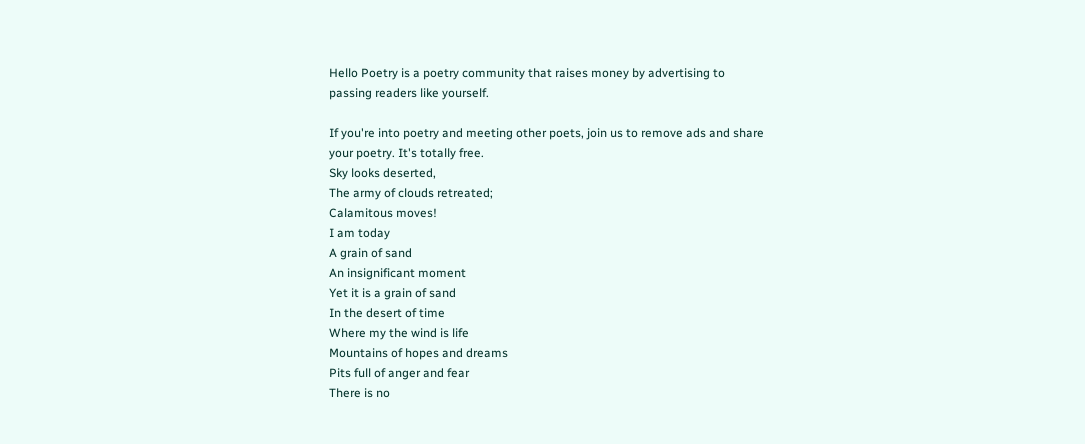Hello Poetry is a poetry community that raises money by advertising to passing readers like yourself.

If you're into poetry and meeting other poets, join us to remove ads and share your poetry. It's totally free.
Sky looks deserted,
The army of clouds retreated;
Calamitous moves!
I am today
A grain of sand
An insignificant moment
Yet it is a grain of sand
In the desert of time
Where my the wind is life
Mountains of hopes and dreams
Pits full of anger and fear
There is no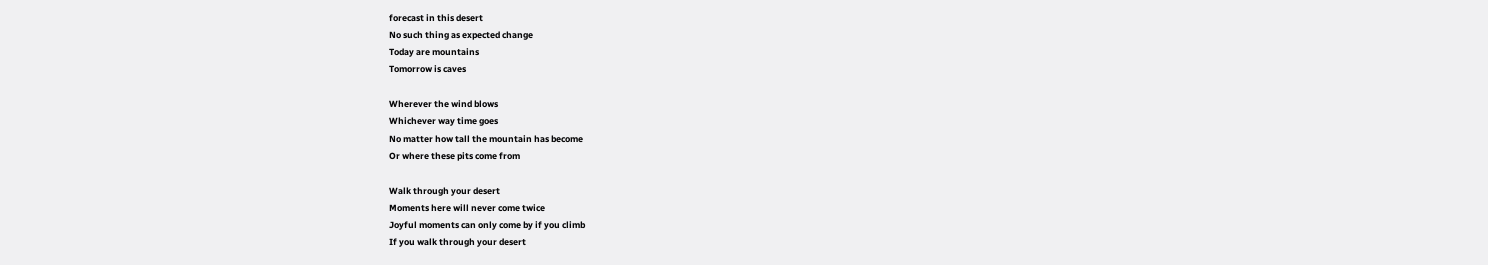forecast in this desert
No such thing as expected change
Today are mountains
Tomorrow is caves

Wherever the wind blows
Whichever way time goes
No matter how tall the mountain has become
Or where these pits come from

Walk through your desert
Moments here will never come twice
Joyful moments can only come by if you climb
If you walk through your desert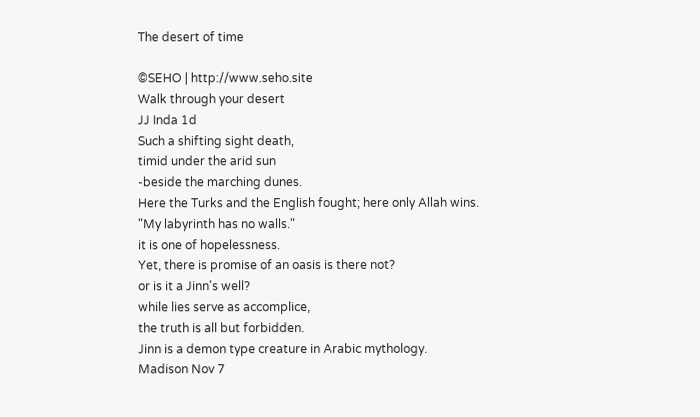The desert of time

©SEHO | http://www.seho.site
Walk through your desert
JJ Inda 1d
Such a shifting sight death,
timid under the arid sun
-beside the marching dunes.
Here the Turks and the English fought; here only Allah wins.
"My labyrinth has no walls."
it is one of hopelessness.
Yet, there is promise of an oasis is there not?
or is it a Jinn's well?
while lies serve as accomplice,
the truth is all but forbidden.
Jinn is a demon type creature in Arabic mythology.
Madison Nov 7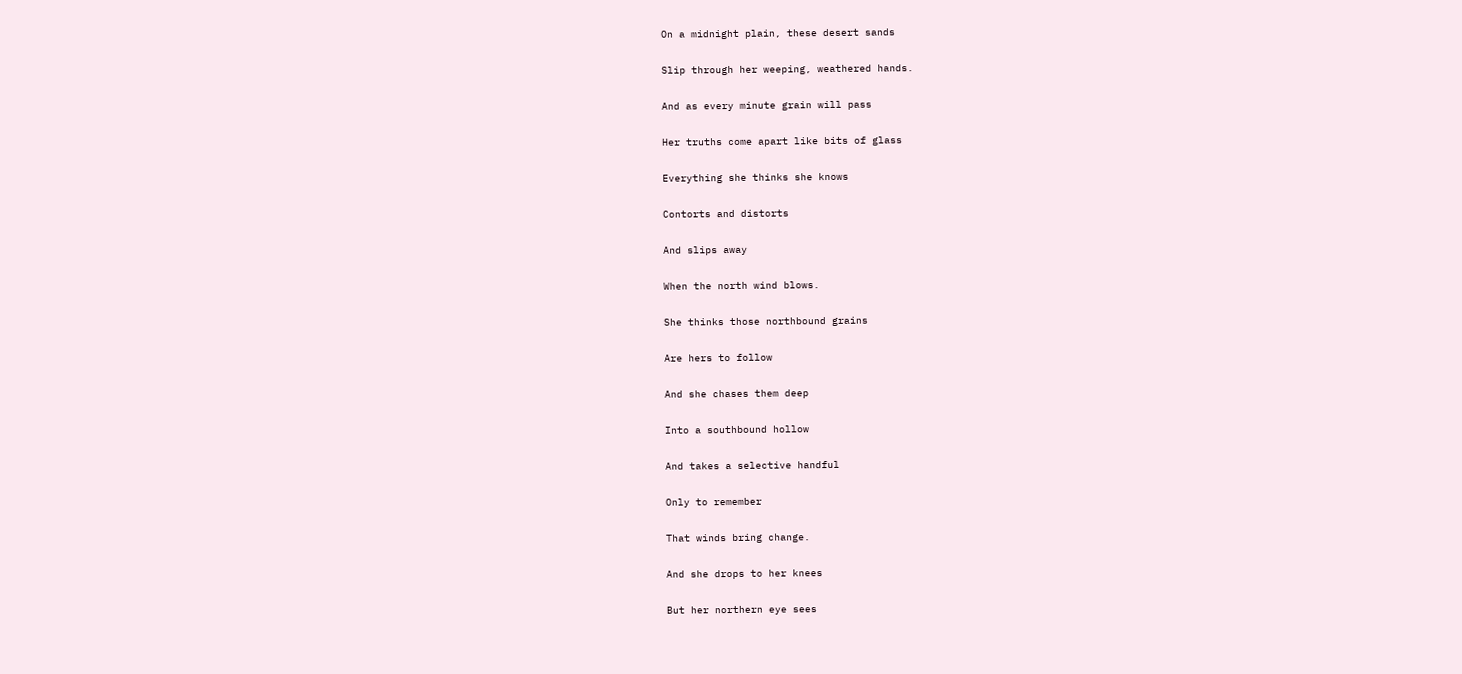On a midnight plain, these desert sands

Slip through her weeping, weathered hands.

And as every minute grain will pass

Her truths come apart like bits of glass

Everything she thinks she knows

Contorts and distorts

And slips away

When the north wind blows.

She thinks those northbound grains

Are hers to follow

And she chases them deep

Into a southbound hollow

And takes a selective handful

Only to remember

That winds bring change.

And she drops to her knees

But her northern eye sees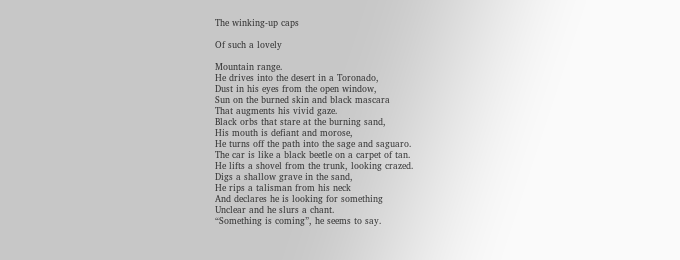The winking-up caps

Of such a lovely

Mountain range.
He drives into the desert in a Toronado,
Dust in his eyes from the open window,
Sun on the burned skin and black mascara
That augments his vivid gaze.
Black orbs that stare at the burning sand,
His mouth is defiant and morose,
He turns off the path into the sage and saguaro.
The car is like a black beetle on a carpet of tan.
He lifts a shovel from the trunk, looking crazed.
Digs a shallow grave in the sand,
He rips a talisman from his neck
And declares he is looking for something
Unclear and he slurs a chant.
“Something is coming”, he seems to say.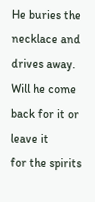He buries the necklace and drives away.
Will he come back for it or leave it
for the spirits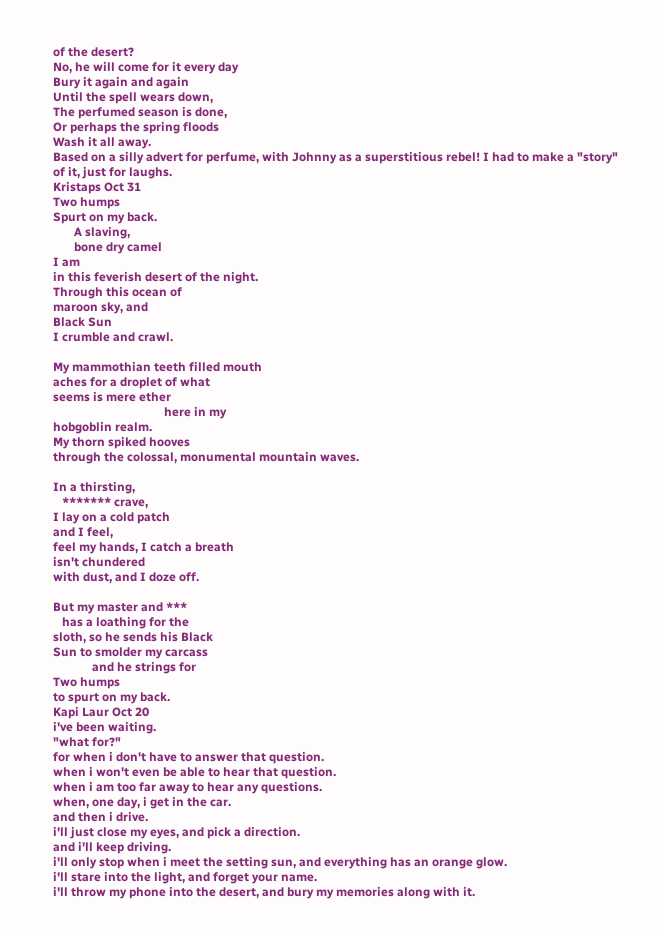of the desert?
No, he will come for it every day
Bury it again and again
Until the spell wears down,
The perfumed season is done,
Or perhaps the spring floods
Wash it all away.
Based on a silly advert for perfume, with Johnny as a superstitious rebel! I had to make a "story" of it, just for laughs.
Kristaps Oct 31
Two humps
Spurt on my back.
       A slaving,
       bone dry camel
I am
in this feverish desert of the night.
Through this ocean of
maroon sky, and
Black Sun
I crumble and crawl.

My mammothian teeth filled mouth
aches for a droplet of what
seems is mere ether
                                     here in my
hobgoblin realm.
My thorn spiked hooves
through the colossal, monumental mountain waves.

In a thirsting,
   ******* crave,
I lay on a cold patch
and I feel,
feel my hands, I catch a breath
isn't chundered
with dust, and I doze off.

But my master and ***
   has a loathing for the
sloth, so he sends his Black
Sun to smolder my carcass
             and he strings for
Two humps
to spurt on my back.
Kapi Laur Oct 20
i've been waiting.
"what for?"
for when i don't have to answer that question.
when i won't even be able to hear that question.
when i am too far away to hear any questions.
when, one day, i get in the car.
and then i drive.
i'll just close my eyes, and pick a direction.
and i'll keep driving.
i'll only stop when i meet the setting sun, and everything has an orange glow.
i'll stare into the light, and forget your name.
i'll throw my phone into the desert, and bury my memories along with it.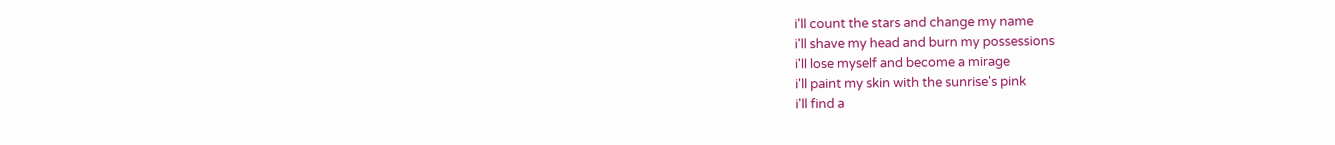i'll count the stars and change my name
i'll shave my head and burn my possessions
i'll lose myself and become a mirage
i'll paint my skin with the sunrise's pink
i'll find a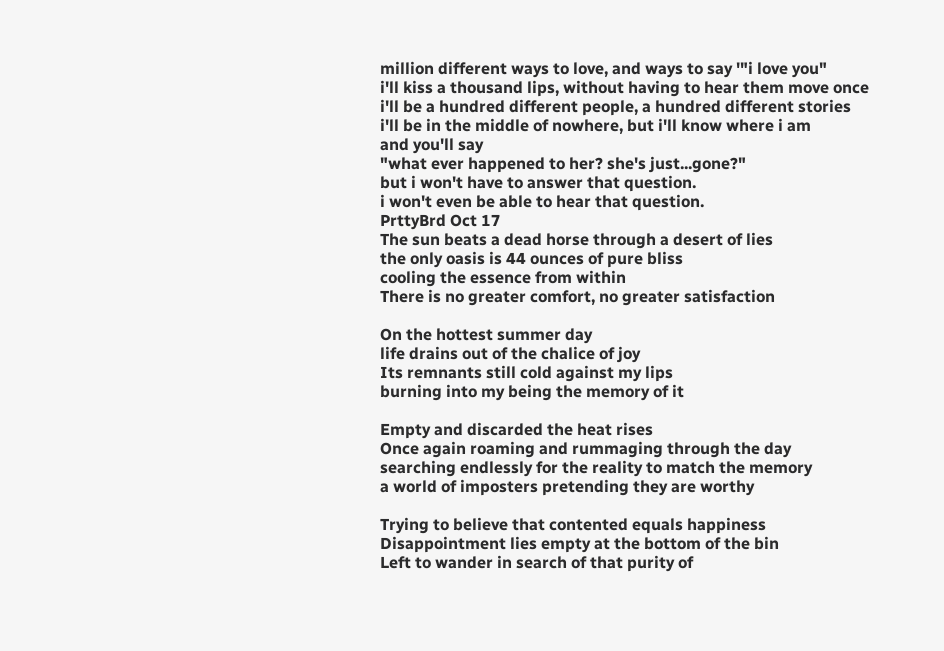million different ways to love, and ways to say '"i love you"
i'll kiss a thousand lips, without having to hear them move once
i'll be a hundred different people, a hundred different stories
i'll be in the middle of nowhere, but i'll know where i am
and you'll say
"what ever happened to her? she's just...gone?"
but i won't have to answer that question.
i won't even be able to hear that question.
PrttyBrd Oct 17
The sun beats a dead horse through a desert of lies
the only oasis is 44 ounces of pure bliss
cooling the essence from within
There is no greater comfort, no greater satisfaction

On the hottest summer day
life drains out of the chalice of joy
Its remnants still cold against my lips
burning into my being the memory of it

Empty and discarded the heat rises
Once again roaming and rummaging through the day
searching endlessly for the reality to match the memory
a world of imposters pretending they are worthy

Trying to believe that contented equals happiness
Disappointment lies empty at the bottom of the bin
Left to wander in search of that purity of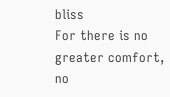bliss
For there is no greater comfort, no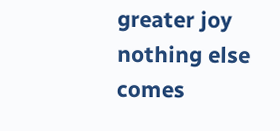greater joy
nothing else comes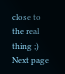close to the real thing ;)
Next page